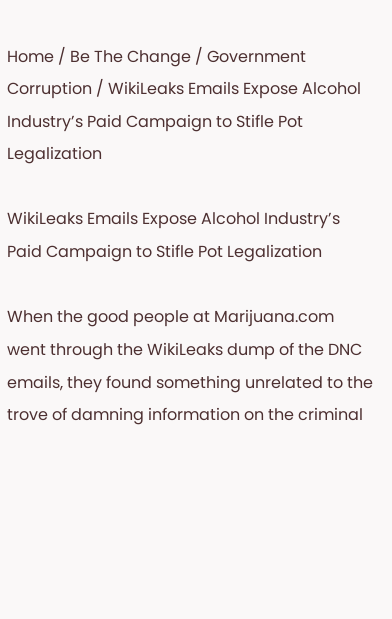Home / Be The Change / Government Corruption / WikiLeaks Emails Expose Alcohol Industry’s Paid Campaign to Stifle Pot Legalization

WikiLeaks Emails Expose Alcohol Industry’s Paid Campaign to Stifle Pot Legalization

When the good people at Marijuana.com went through the WikiLeaks dump of the DNC emails, they found something unrelated to the trove of damning information on the criminal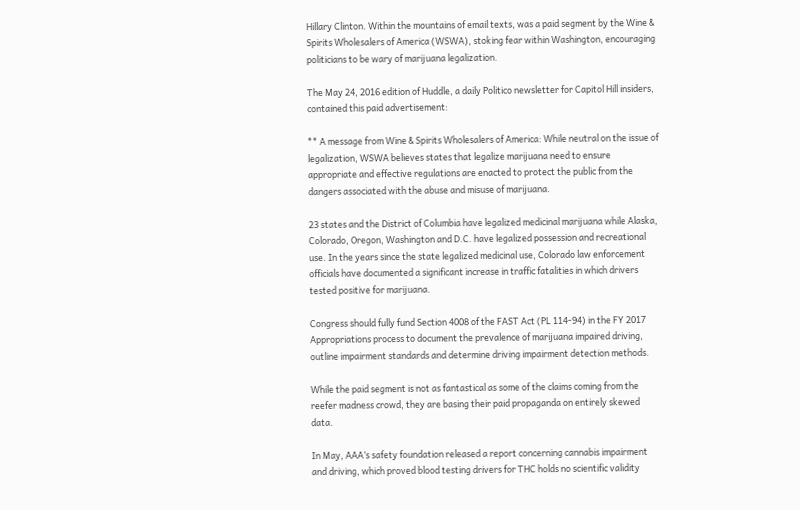Hillary Clinton. Within the mountains of email texts, was a paid segment by the Wine & Spirits Wholesalers of America (WSWA), stoking fear within Washington, encouraging politicians to be wary of marijuana legalization.

The May 24, 2016 edition of Huddle, a daily Politico newsletter for Capitol Hill insiders, contained this paid advertisement:

** A message from Wine & Spirits Wholesalers of America: While neutral on the issue of legalization, WSWA believes states that legalize marijuana need to ensure appropriate and effective regulations are enacted to protect the public from the dangers associated with the abuse and misuse of marijuana.

23 states and the District of Columbia have legalized medicinal marijuana while Alaska, Colorado, Oregon, Washington and D.C. have legalized possession and recreational use. In the years since the state legalized medicinal use, Colorado law enforcement officials have documented a significant increase in traffic fatalities in which drivers tested positive for marijuana.

Congress should fully fund Section 4008 of the FAST Act (PL 114-94) in the FY 2017 Appropriations process to document the prevalence of marijuana impaired driving, outline impairment standards and determine driving impairment detection methods.

While the paid segment is not as fantastical as some of the claims coming from the reefer madness crowd, they are basing their paid propaganda on entirely skewed data.

In May, AAA’s safety foundation released a report concerning cannabis impairment and driving, which proved blood testing drivers for THC holds no scientific validity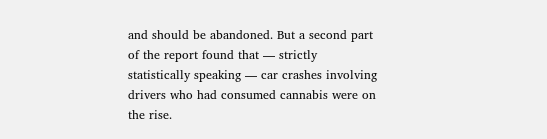and should be abandoned. But a second part of the report found that — strictly statistically speaking — car crashes involving drivers who had consumed cannabis were on the rise.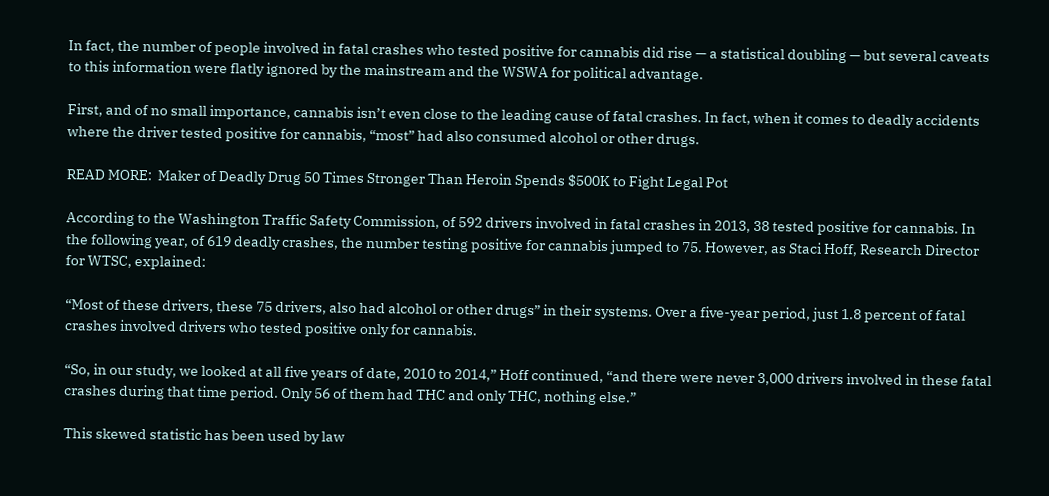In fact, the number of people involved in fatal crashes who tested positive for cannabis did rise — a statistical doubling — but several caveats to this information were flatly ignored by the mainstream and the WSWA for political advantage.

First, and of no small importance, cannabis isn’t even close to the leading cause of fatal crashes. In fact, when it comes to deadly accidents where the driver tested positive for cannabis, “most” had also consumed alcohol or other drugs.

READ MORE:  Maker of Deadly Drug 50 Times Stronger Than Heroin Spends $500K to Fight Legal Pot

According to the Washington Traffic Safety Commission, of 592 drivers involved in fatal crashes in 2013, 38 tested positive for cannabis. In the following year, of 619 deadly crashes, the number testing positive for cannabis jumped to 75. However, as Staci Hoff, Research Director for WTSC, explained:

“Most of these drivers, these 75 drivers, also had alcohol or other drugs” in their systems. Over a five-year period, just 1.8 percent of fatal crashes involved drivers who tested positive only for cannabis.

“So, in our study, we looked at all five years of date, 2010 to 2014,” Hoff continued, “and there were never 3,000 drivers involved in these fatal crashes during that time period. Only 56 of them had THC and only THC, nothing else.”

This skewed statistic has been used by law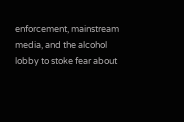enforcement, mainstream media, and the alcohol lobby to stoke fear about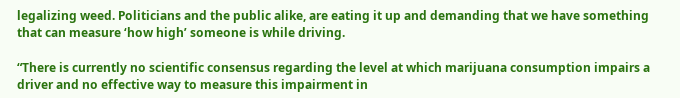legalizing weed. Politicians and the public alike, are eating it up and demanding that we have something that can measure ‘how high’ someone is while driving.

“There is currently no scientific consensus regarding the level at which marijuana consumption impairs a driver and no effective way to measure this impairment in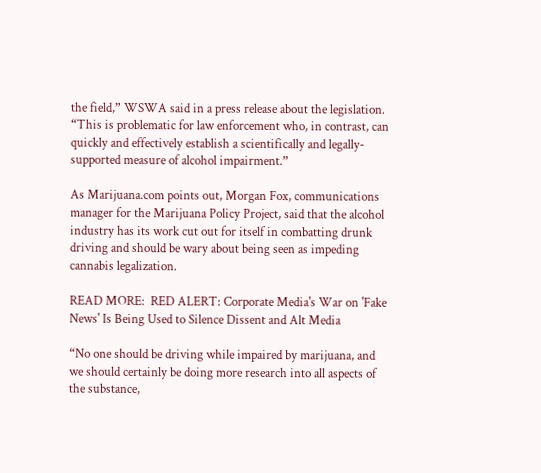the field,” WSWA said in a press release about the legislation. “This is problematic for law enforcement who, in contrast, can quickly and effectively establish a scientifically and legally-supported measure of alcohol impairment.”

As Marijuana.com points out, Morgan Fox, communications manager for the Marijuana Policy Project, said that the alcohol industry has its work cut out for itself in combatting drunk driving and should be wary about being seen as impeding cannabis legalization.

READ MORE:  RED ALERT: Corporate Media's War on 'Fake News' Is Being Used to Silence Dissent and Alt Media

“No one should be driving while impaired by marijuana, and we should certainly be doing more research into all aspects of the substance,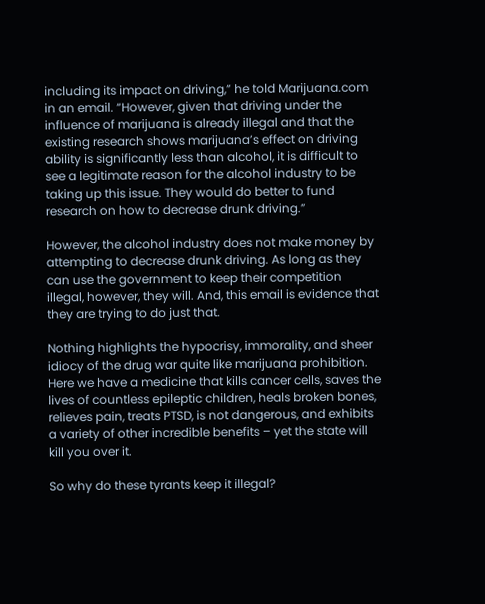including its impact on driving,” he told Marijuana.com in an email. “However, given that driving under the influence of marijuana is already illegal and that the existing research shows marijuana’s effect on driving ability is significantly less than alcohol, it is difficult to see a legitimate reason for the alcohol industry to be taking up this issue. They would do better to fund research on how to decrease drunk driving.”

However, the alcohol industry does not make money by attempting to decrease drunk driving. As long as they can use the government to keep their competition illegal, however, they will. And, this email is evidence that they are trying to do just that.

Nothing highlights the hypocrisy, immorality, and sheer idiocy of the drug war quite like marijuana prohibition. Here we have a medicine that kills cancer cells, saves the lives of countless epileptic children, heals broken bones, relieves pain, treats PTSD, is not dangerous, and exhibits a variety of other incredible benefits – yet the state will kill you over it.

So why do these tyrants keep it illegal?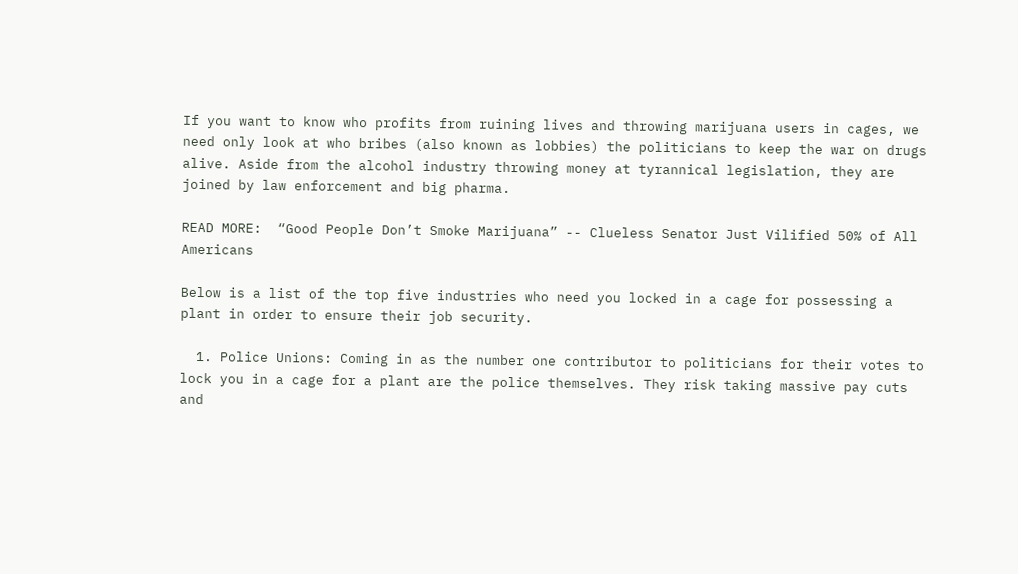If you want to know who profits from ruining lives and throwing marijuana users in cages, we need only look at who bribes (also known as lobbies) the politicians to keep the war on drugs alive. Aside from the alcohol industry throwing money at tyrannical legislation, they are joined by law enforcement and big pharma.

READ MORE:  “Good People Don’t Smoke Marijuana” -- Clueless Senator Just Vilified 50% of All Americans

Below is a list of the top five industries who need you locked in a cage for possessing a plant in order to ensure their job security.

  1. Police Unions: Coming in as the number one contributor to politicians for their votes to lock you in a cage for a plant are the police themselves. They risk taking massive pay cuts and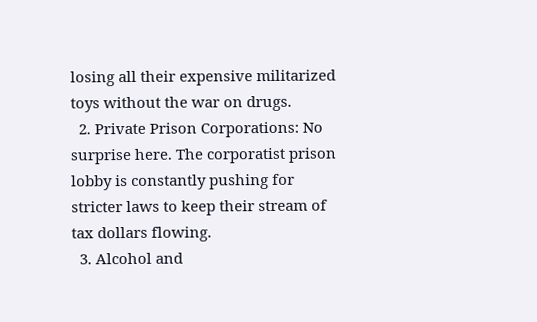losing all their expensive militarized toys without the war on drugs.
  2. Private Prison Corporations: No surprise here. The corporatist prison lobby is constantly pushing for stricter laws to keep their stream of tax dollars flowing.
  3. Alcohol and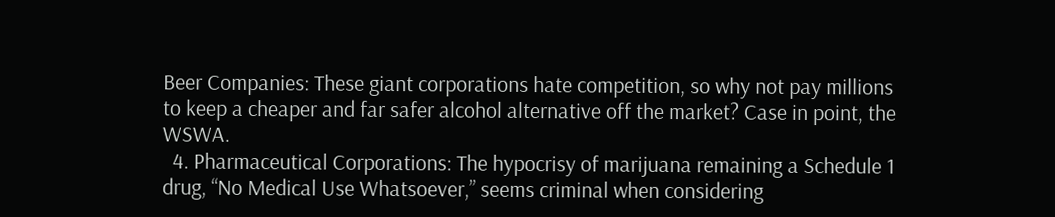Beer Companies: These giant corporations hate competition, so why not pay millions to keep a cheaper and far safer alcohol alternative off the market? Case in point, the WSWA.
  4. Pharmaceutical Corporations: The hypocrisy of marijuana remaining a Schedule 1 drug, “No Medical Use Whatsoever,” seems criminal when considering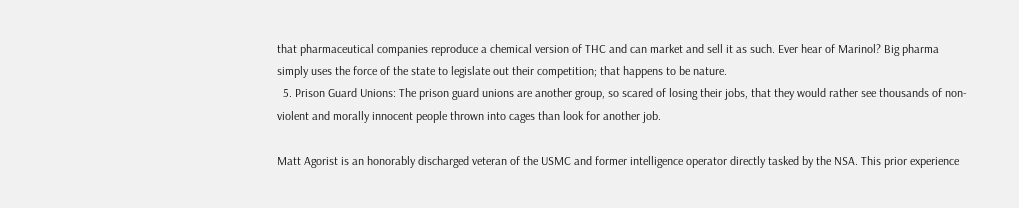that pharmaceutical companies reproduce a chemical version of THC and can market and sell it as such. Ever hear of Marinol? Big pharma simply uses the force of the state to legislate out their competition; that happens to be nature.
  5. Prison Guard Unions: The prison guard unions are another group, so scared of losing their jobs, that they would rather see thousands of non-violent and morally innocent people thrown into cages than look for another job.

Matt Agorist is an honorably discharged veteran of the USMC and former intelligence operator directly tasked by the NSA. This prior experience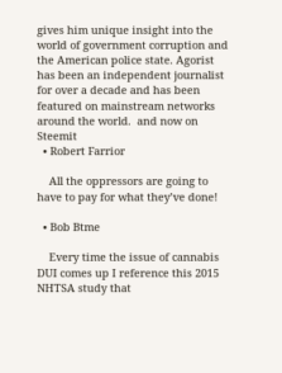gives him unique insight into the world of government corruption and the American police state. Agorist has been an independent journalist for over a decade and has been featured on mainstream networks around the world.  and now on Steemit
  • Robert Farrior

    All the oppressors are going to have to pay for what they’ve done!

  • Bob Btme

    Every time the issue of cannabis DUI comes up I reference this 2015 NHTSA study that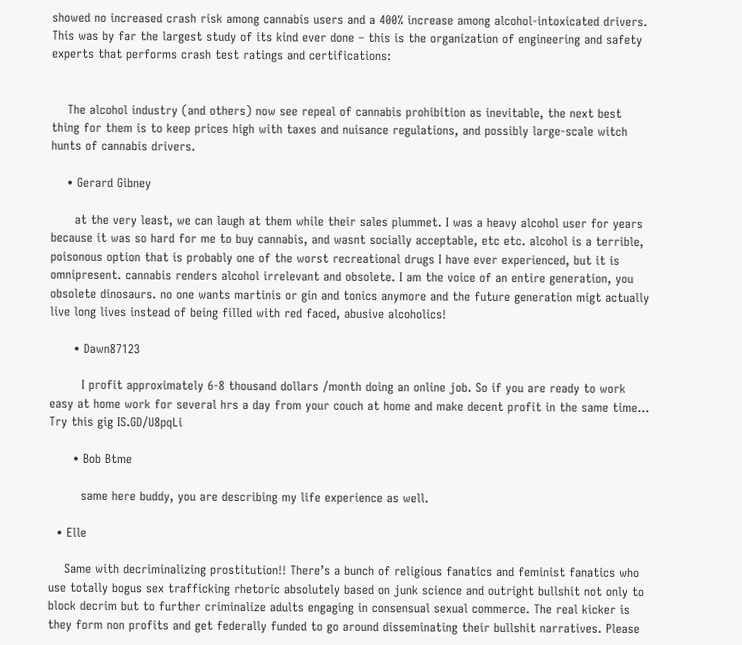showed no increased crash risk among cannabis users and a 400% increase among alcohol-intoxicated drivers. This was by far the largest study of its kind ever done – this is the organization of engineering and safety experts that performs crash test ratings and certifications:


    The alcohol industry (and others) now see repeal of cannabis prohibition as inevitable, the next best thing for them is to keep prices high with taxes and nuisance regulations, and possibly large-scale witch hunts of cannabis drivers.

    • Gerard Gibney

      at the very least, we can laugh at them while their sales plummet. I was a heavy alcohol user for years because it was so hard for me to buy cannabis, and wasnt socially acceptable, etc etc. alcohol is a terrible, poisonous option that is probably one of the worst recreational drugs I have ever experienced, but it is omnipresent. cannabis renders alcohol irrelevant and obsolete. I am the voice of an entire generation, you obsolete dinosaurs. no one wants martinis or gin and tonics anymore and the future generation migt actually live long lives instead of being filled with red faced, abusive alcoholics!

      • Dawn87123

        I profit approximately 6-8 thousand dollars /month doing an online job. So if you are ready to work easy at home work for several hrs a day from your couch at home and make decent profit in the same time… Try this gig IS.GD/U8pqLi

      • Bob Btme

        same here buddy, you are describing my life experience as well.

  • Elle

    Same with decriminalizing prostitution!! There’s a bunch of religious fanatics and feminist fanatics who use totally bogus sex trafficking rhetoric absolutely based on junk science and outright bullshit not only to block decrim but to further criminalize adults engaging in consensual sexual commerce. The real kicker is they form non profits and get federally funded to go around disseminating their bullshit narratives. Please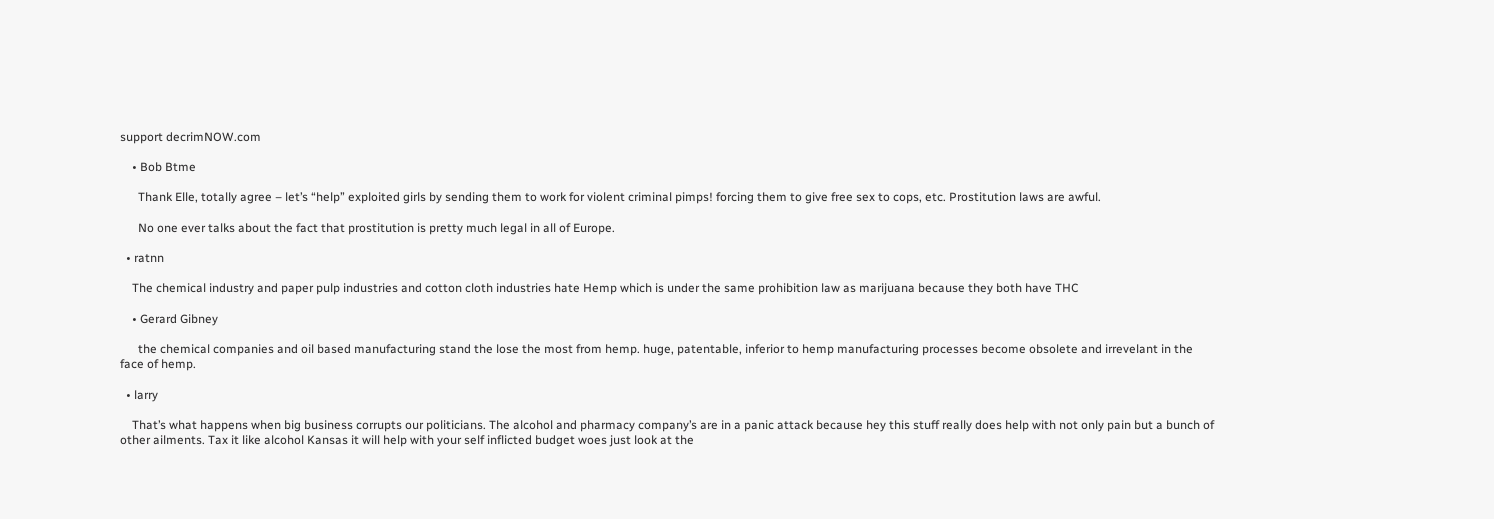support decrimNOW.com

    • Bob Btme

      Thank Elle, totally agree – let’s “help” exploited girls by sending them to work for violent criminal pimps! forcing them to give free sex to cops, etc. Prostitution laws are awful.

      No one ever talks about the fact that prostitution is pretty much legal in all of Europe.

  • ratnn

    The chemical industry and paper pulp industries and cotton cloth industries hate Hemp which is under the same prohibition law as marijuana because they both have THC

    • Gerard Gibney

      the chemical companies and oil based manufacturing stand the lose the most from hemp. huge, patentable, inferior to hemp manufacturing processes become obsolete and irrevelant in the face of hemp.

  • larry

    That’s what happens when big business corrupts our politicians. The alcohol and pharmacy company’s are in a panic attack because hey this stuff really does help with not only pain but a bunch of other ailments. Tax it like alcohol Kansas it will help with your self inflicted budget woes just look at the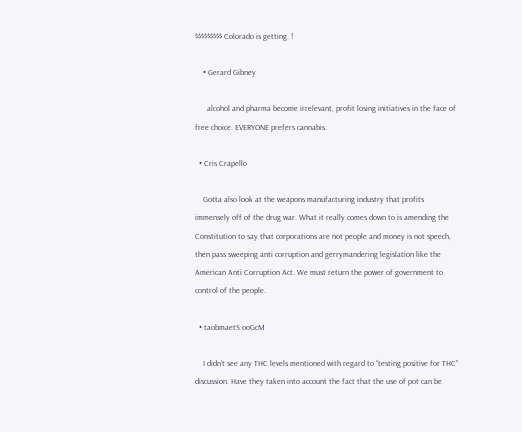$$$$$$$$$ Colorado is getting. !

    • Gerard Gibney

      alcohol and pharma become irrelevant, profit losing initiatives in the face of free choice. EVERYONE prefers cannabis.

  • Cris Crapello

    Gotta also look at the weapons manufacturing industry that profits immensely off of the drug war. What it really comes down to is amending the Constitution to say that corporations are not people and money is not speech, then pass sweeping anti corruption and gerrymandering legislation like the American Anti Corruption Act. We must return the power of government to control of the people.

  • taobmaetS ooGcM

    I didn’t see any THC levels mentioned with regard to “testing positive for THC” discussion. Have they taken into account the fact that the use of pot can be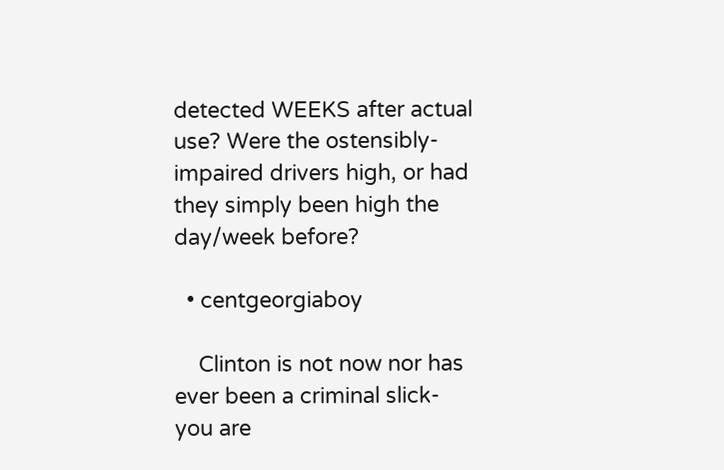detected WEEKS after actual use? Were the ostensibly-impaired drivers high, or had they simply been high the day/week before?

  • centgeorgiaboy

    Clinton is not now nor has ever been a criminal slick- you are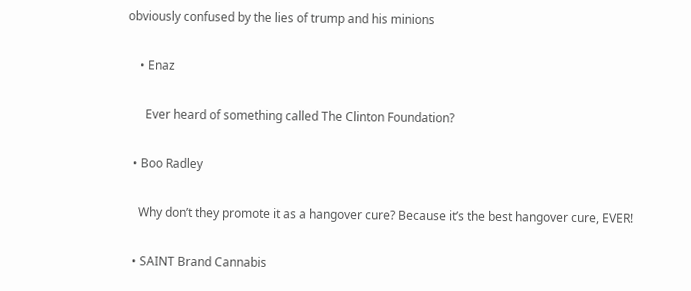obviously confused by the lies of trump and his minions

    • Enaz

      Ever heard of something called The Clinton Foundation?

  • Boo Radley

    Why don’t they promote it as a hangover cure? Because it’s the best hangover cure, EVER!

  • SAINT Brand Cannabis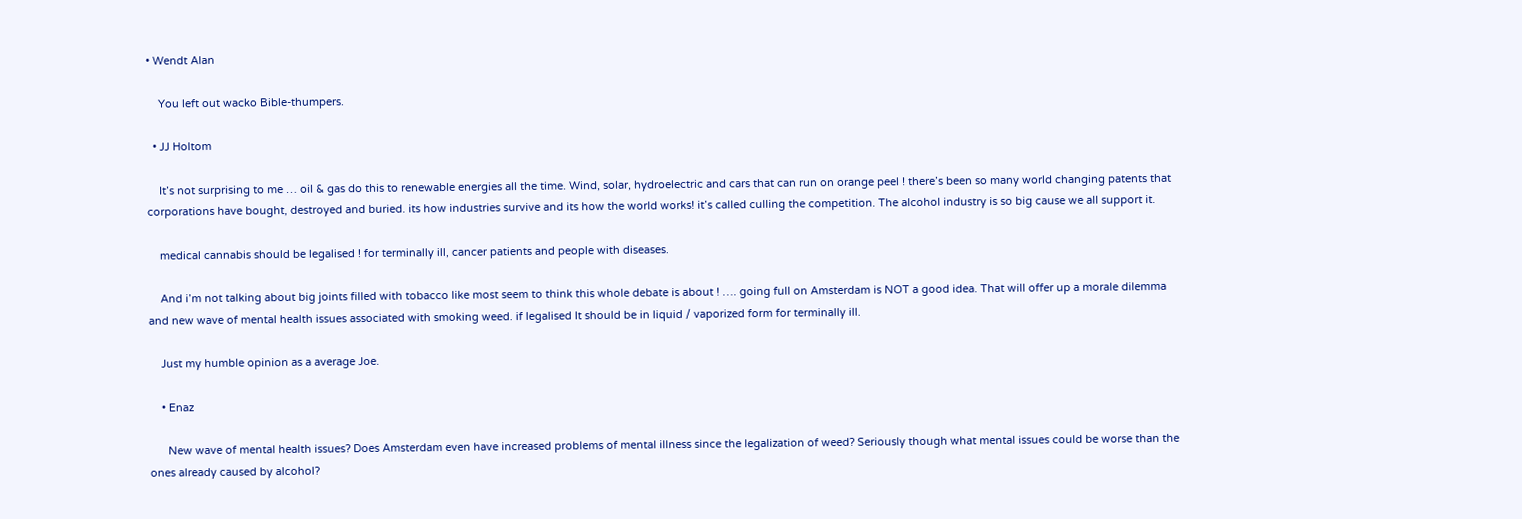• Wendt Alan

    You left out wacko Bible-thumpers.

  • JJ Holtom

    It’s not surprising to me … oil & gas do this to renewable energies all the time. Wind, solar, hydroelectric and cars that can run on orange peel ! there’s been so many world changing patents that corporations have bought, destroyed and buried. its how industries survive and its how the world works! it’s called culling the competition. The alcohol industry is so big cause we all support it.

    medical cannabis should be legalised ! for terminally ill, cancer patients and people with diseases.

    And i’m not talking about big joints filled with tobacco like most seem to think this whole debate is about ! …. going full on Amsterdam is NOT a good idea. That will offer up a morale dilemma and new wave of mental health issues associated with smoking weed. if legalised It should be in liquid / vaporized form for terminally ill.

    Just my humble opinion as a average Joe.

    • Enaz

      New wave of mental health issues? Does Amsterdam even have increased problems of mental illness since the legalization of weed? Seriously though what mental issues could be worse than the ones already caused by alcohol?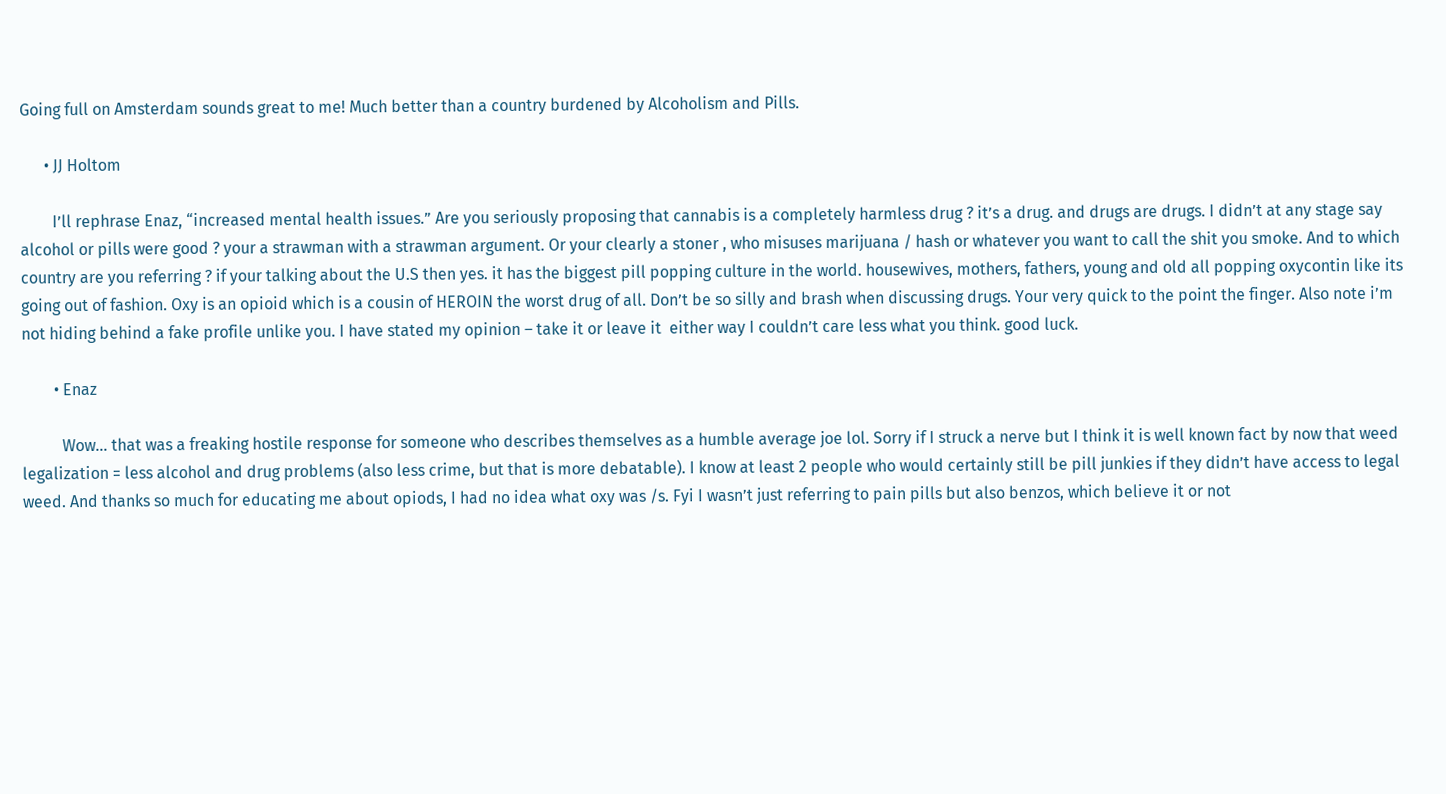Going full on Amsterdam sounds great to me! Much better than a country burdened by Alcoholism and Pills.

      • JJ Holtom

        I’ll rephrase Enaz, “increased mental health issues.” Are you seriously proposing that cannabis is a completely harmless drug ? it’s a drug. and drugs are drugs. I didn’t at any stage say alcohol or pills were good ? your a strawman with a strawman argument. Or your clearly a stoner , who misuses marijuana / hash or whatever you want to call the shit you smoke. And to which country are you referring ? if your talking about the U.S then yes. it has the biggest pill popping culture in the world. housewives, mothers, fathers, young and old all popping oxycontin like its going out of fashion. Oxy is an opioid which is a cousin of HEROIN the worst drug of all. Don’t be so silly and brash when discussing drugs. Your very quick to the point the finger. Also note i’m not hiding behind a fake profile unlike you. I have stated my opinion – take it or leave it  either way I couldn’t care less what you think. good luck.

        • Enaz

          Wow… that was a freaking hostile response for someone who describes themselves as a humble average joe lol. Sorry if I struck a nerve but I think it is well known fact by now that weed legalization = less alcohol and drug problems (also less crime, but that is more debatable). I know at least 2 people who would certainly still be pill junkies if they didn’t have access to legal weed. And thanks so much for educating me about opiods, I had no idea what oxy was /s. Fyi I wasn’t just referring to pain pills but also benzos, which believe it or not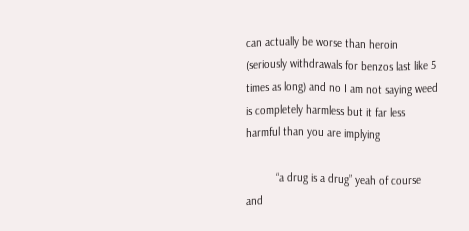can actually be worse than heroin (seriously withdrawals for benzos last like 5 times as long) and no I am not saying weed is completely harmless but it far less harmful than you are implying

          “a drug is a drug” yeah of course and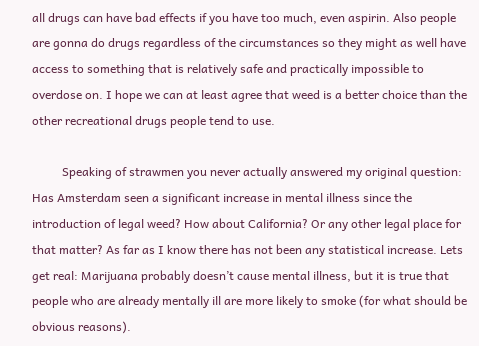all drugs can have bad effects if you have too much, even aspirin. Also people are gonna do drugs regardless of the circumstances so they might as well have access to something that is relatively safe and practically impossible to overdose on. I hope we can at least agree that weed is a better choice than the other recreational drugs people tend to use.

          Speaking of strawmen you never actually answered my original question: Has Amsterdam seen a significant increase in mental illness since the introduction of legal weed? How about California? Or any other legal place for that matter? As far as I know there has not been any statistical increase. Lets get real: Marijuana probably doesn’t cause mental illness, but it is true that people who are already mentally ill are more likely to smoke (for what should be obvious reasons).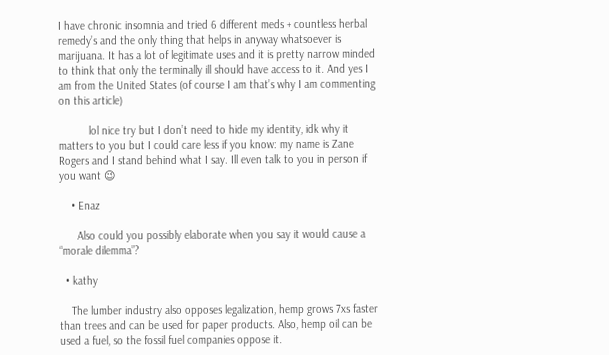I have chronic insomnia and tried 6 different meds + countless herbal remedy’s and the only thing that helps in anyway whatsoever is marijuana. It has a lot of legitimate uses and it is pretty narrow minded to think that only the terminally ill should have access to it. And yes I am from the United States (of course I am that’s why I am commenting on this article)

          lol nice try but I don’t need to hide my identity, idk why it matters to you but I could care less if you know: my name is Zane Rogers and I stand behind what I say. Ill even talk to you in person if you want 😉

    • Enaz

      Also could you possibly elaborate when you say it would cause a “morale dilemma”?

  • kathy

    The lumber industry also opposes legalization, hemp grows 7xs faster than trees and can be used for paper products. Also, hemp oil can be used a fuel, so the fossil fuel companies oppose it.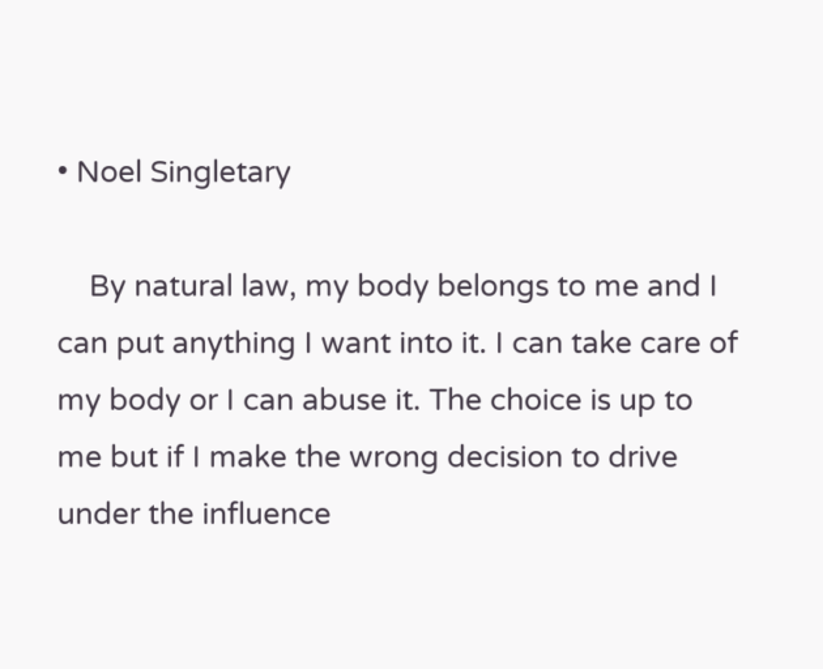• Noel Singletary

    By natural law, my body belongs to me and I can put anything I want into it. I can take care of my body or I can abuse it. The choice is up to me but if I make the wrong decision to drive under the influence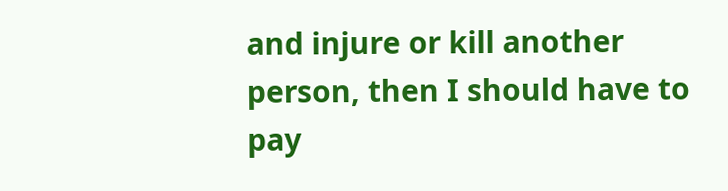and injure or kill another person, then I should have to pay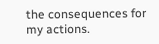the consequences for my actions.